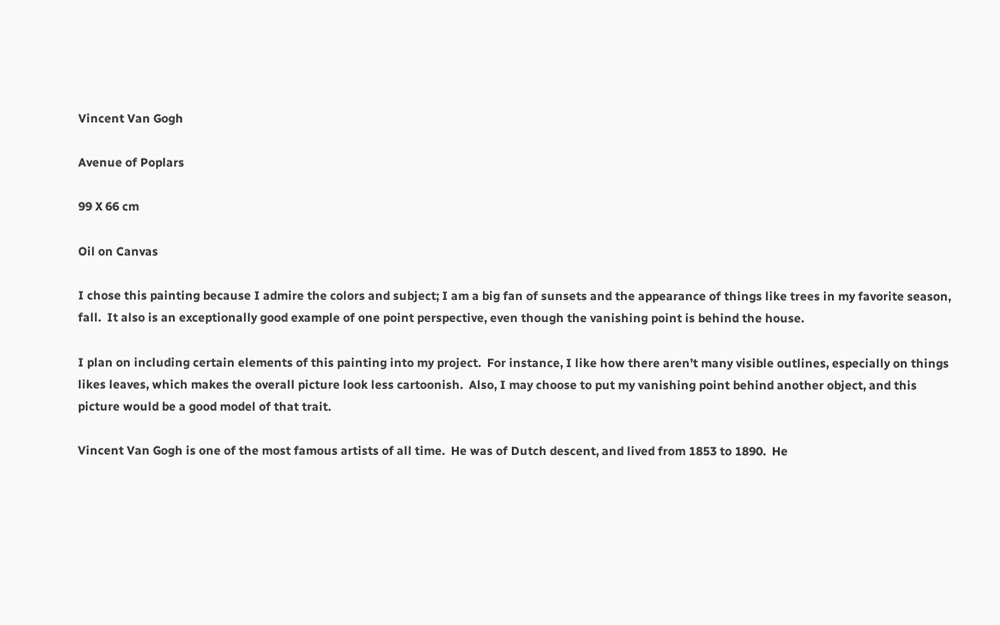Vincent Van Gogh

Avenue of Poplars

99 X 66 cm

Oil on Canvas

I chose this painting because I admire the colors and subject; I am a big fan of sunsets and the appearance of things like trees in my favorite season, fall.  It also is an exceptionally good example of one point perspective, even though the vanishing point is behind the house.

I plan on including certain elements of this painting into my project.  For instance, I like how there aren’t many visible outlines, especially on things likes leaves, which makes the overall picture look less cartoonish.  Also, I may choose to put my vanishing point behind another object, and this picture would be a good model of that trait.

Vincent Van Gogh is one of the most famous artists of all time.  He was of Dutch descent, and lived from 1853 to 1890.  He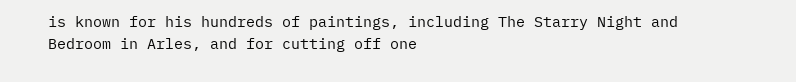is known for his hundreds of paintings, including The Starry Night and Bedroom in Arles, and for cutting off one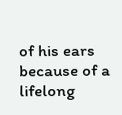of his ears because of a lifelong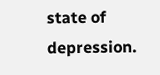state of depression.